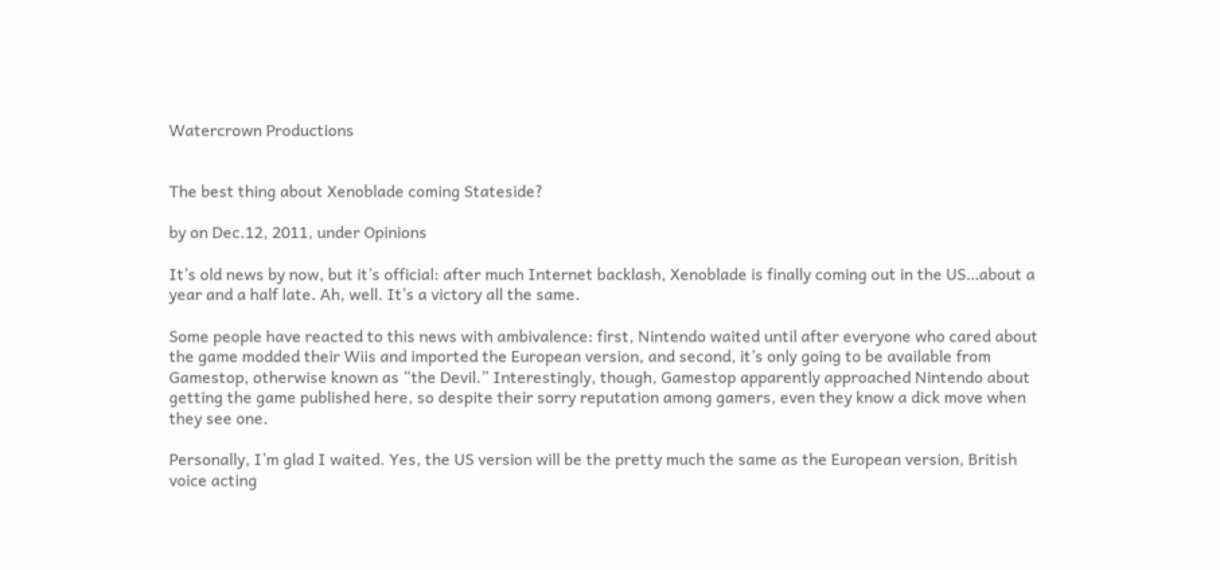Watercrown Productions


The best thing about Xenoblade coming Stateside?

by on Dec.12, 2011, under Opinions

It’s old news by now, but it’s official: after much Internet backlash, Xenoblade is finally coming out in the US…about a year and a half late. Ah, well. It’s a victory all the same.

Some people have reacted to this news with ambivalence: first, Nintendo waited until after everyone who cared about the game modded their Wiis and imported the European version, and second, it’s only going to be available from Gamestop, otherwise known as “the Devil.” Interestingly, though, Gamestop apparently approached Nintendo about getting the game published here, so despite their sorry reputation among gamers, even they know a dick move when they see one.

Personally, I’m glad I waited. Yes, the US version will be the pretty much the same as the European version, British voice acting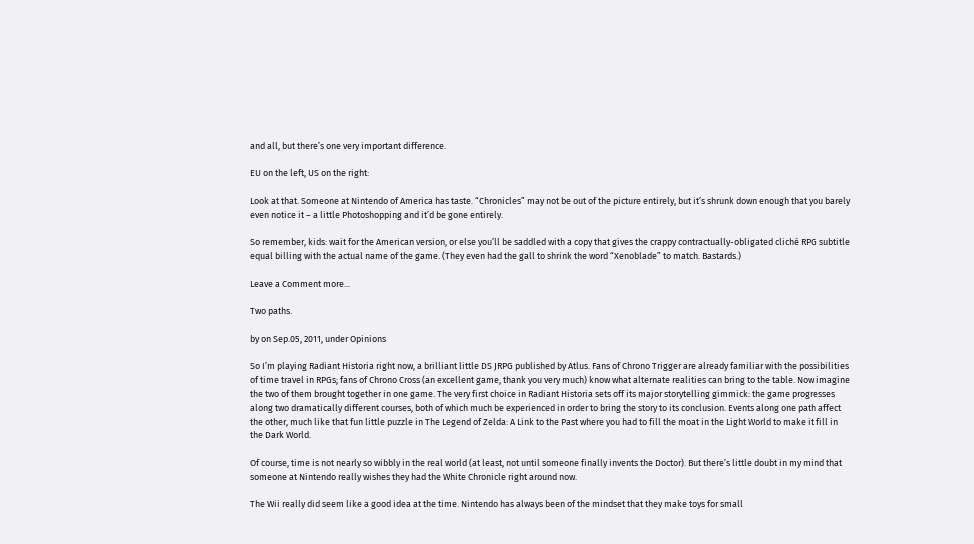and all, but there’s one very important difference.

EU on the left, US on the right:

Look at that. Someone at Nintendo of America has taste. “Chronicles” may not be out of the picture entirely, but it’s shrunk down enough that you barely even notice it – a little Photoshopping and it’d be gone entirely.

So remember, kids: wait for the American version, or else you’ll be saddled with a copy that gives the crappy contractually-obligated cliché RPG subtitle equal billing with the actual name of the game. (They even had the gall to shrink the word “Xenoblade” to match. Bastards.)

Leave a Comment more...

Two paths.

by on Sep.05, 2011, under Opinions

So I’m playing Radiant Historia right now, a brilliant little DS JRPG published by Atlus. Fans of Chrono Trigger are already familiar with the possibilities of time travel in RPGs; fans of Chrono Cross (an excellent game, thank you very much) know what alternate realities can bring to the table. Now imagine the two of them brought together in one game. The very first choice in Radiant Historia sets off its major storytelling gimmick: the game progresses along two dramatically different courses, both of which much be experienced in order to bring the story to its conclusion. Events along one path affect the other, much like that fun little puzzle in The Legend of Zelda: A Link to the Past where you had to fill the moat in the Light World to make it fill in the Dark World.

Of course, time is not nearly so wibbly in the real world (at least, not until someone finally invents the Doctor). But there’s little doubt in my mind that someone at Nintendo really wishes they had the White Chronicle right around now.

The Wii really did seem like a good idea at the time. Nintendo has always been of the mindset that they make toys for small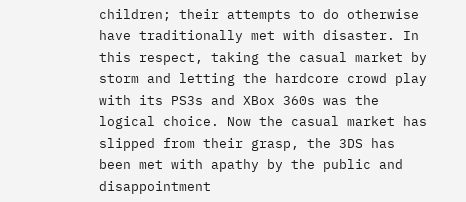children; their attempts to do otherwise have traditionally met with disaster. In this respect, taking the casual market by storm and letting the hardcore crowd play with its PS3s and XBox 360s was the logical choice. Now the casual market has slipped from their grasp, the 3DS has been met with apathy by the public and disappointment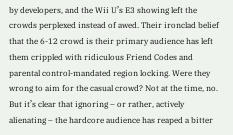by developers, and the Wii U’s E3 showing left the crowds perplexed instead of awed. Their ironclad belief that the 6-12 crowd is their primary audience has left them crippled with ridiculous Friend Codes and parental control-mandated region locking. Were they wrong to aim for the casual crowd? Not at the time, no. But it’s clear that ignoring – or rather, actively alienating – the hardcore audience has reaped a bitter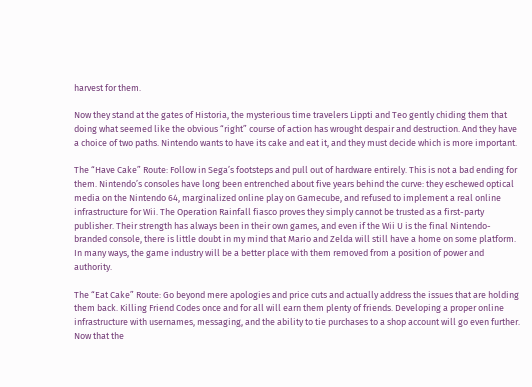harvest for them.

Now they stand at the gates of Historia, the mysterious time travelers Lippti and Teo gently chiding them that doing what seemed like the obvious “right” course of action has wrought despair and destruction. And they have a choice of two paths. Nintendo wants to have its cake and eat it, and they must decide which is more important.

The “Have Cake” Route: Follow in Sega’s footsteps and pull out of hardware entirely. This is not a bad ending for them. Nintendo’s consoles have long been entrenched about five years behind the curve: they eschewed optical media on the Nintendo 64, marginalized online play on Gamecube, and refused to implement a real online infrastructure for Wii. The Operation Rainfall fiasco proves they simply cannot be trusted as a first-party publisher. Their strength has always been in their own games, and even if the Wii U is the final Nintendo-branded console, there is little doubt in my mind that Mario and Zelda will still have a home on some platform. In many ways, the game industry will be a better place with them removed from a position of power and authority.

The “Eat Cake” Route: Go beyond mere apologies and price cuts and actually address the issues that are holding them back. Killing Friend Codes once and for all will earn them plenty of friends. Developing a proper online infrastructure with usernames, messaging, and the ability to tie purchases to a shop account will go even further. Now that the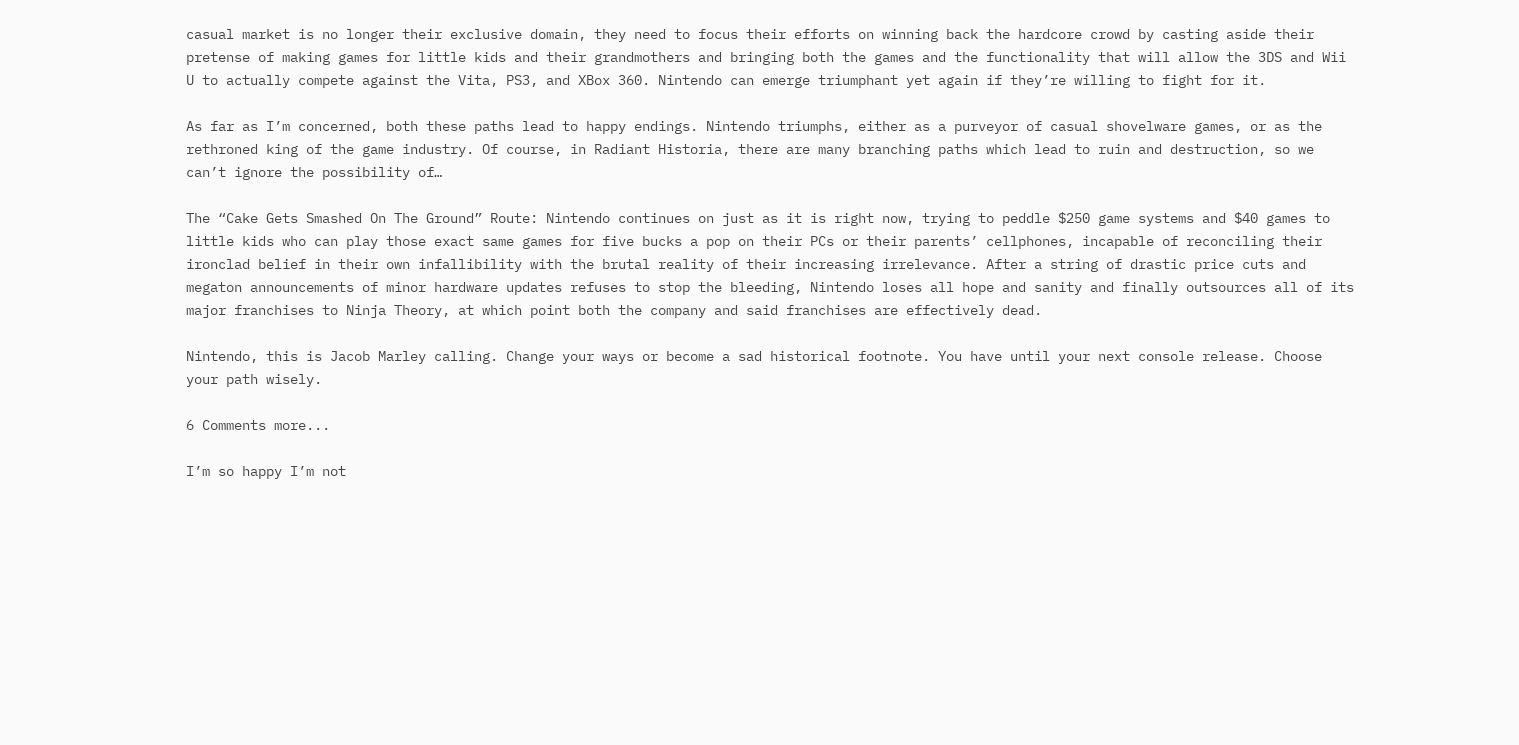casual market is no longer their exclusive domain, they need to focus their efforts on winning back the hardcore crowd by casting aside their pretense of making games for little kids and their grandmothers and bringing both the games and the functionality that will allow the 3DS and Wii U to actually compete against the Vita, PS3, and XBox 360. Nintendo can emerge triumphant yet again if they’re willing to fight for it.

As far as I’m concerned, both these paths lead to happy endings. Nintendo triumphs, either as a purveyor of casual shovelware games, or as the rethroned king of the game industry. Of course, in Radiant Historia, there are many branching paths which lead to ruin and destruction, so we can’t ignore the possibility of…

The “Cake Gets Smashed On The Ground” Route: Nintendo continues on just as it is right now, trying to peddle $250 game systems and $40 games to little kids who can play those exact same games for five bucks a pop on their PCs or their parents’ cellphones, incapable of reconciling their ironclad belief in their own infallibility with the brutal reality of their increasing irrelevance. After a string of drastic price cuts and megaton announcements of minor hardware updates refuses to stop the bleeding, Nintendo loses all hope and sanity and finally outsources all of its major franchises to Ninja Theory, at which point both the company and said franchises are effectively dead.

Nintendo, this is Jacob Marley calling. Change your ways or become a sad historical footnote. You have until your next console release. Choose your path wisely.

6 Comments more...

I’m so happy I’m not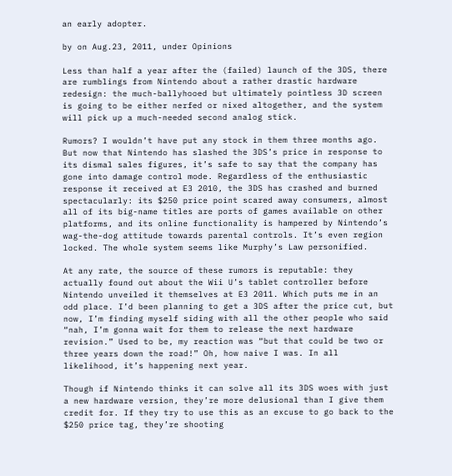an early adopter.

by on Aug.23, 2011, under Opinions

Less than half a year after the (failed) launch of the 3DS, there are rumblings from Nintendo about a rather drastic hardware redesign: the much-ballyhooed but ultimately pointless 3D screen is going to be either nerfed or nixed altogether, and the system will pick up a much-needed second analog stick.

Rumors? I wouldn’t have put any stock in them three months ago. But now that Nintendo has slashed the 3DS’s price in response to its dismal sales figures, it’s safe to say that the company has gone into damage control mode. Regardless of the enthusiastic response it received at E3 2010, the 3DS has crashed and burned spectacularly: its $250 price point scared away consumers, almost all of its big-name titles are ports of games available on other platforms, and its online functionality is hampered by Nintendo’s wag-the-dog attitude towards parental controls. It’s even region locked. The whole system seems like Murphy’s Law personified.

At any rate, the source of these rumors is reputable: they actually found out about the Wii U’s tablet controller before Nintendo unveiled it themselves at E3 2011. Which puts me in an odd place. I’d been planning to get a 3DS after the price cut, but now, I’m finding myself siding with all the other people who said “nah, I’m gonna wait for them to release the next hardware revision.” Used to be, my reaction was “but that could be two or three years down the road!” Oh, how naive I was. In all likelihood, it’s happening next year.

Though if Nintendo thinks it can solve all its 3DS woes with just a new hardware version, they’re more delusional than I give them credit for. If they try to use this as an excuse to go back to the $250 price tag, they’re shooting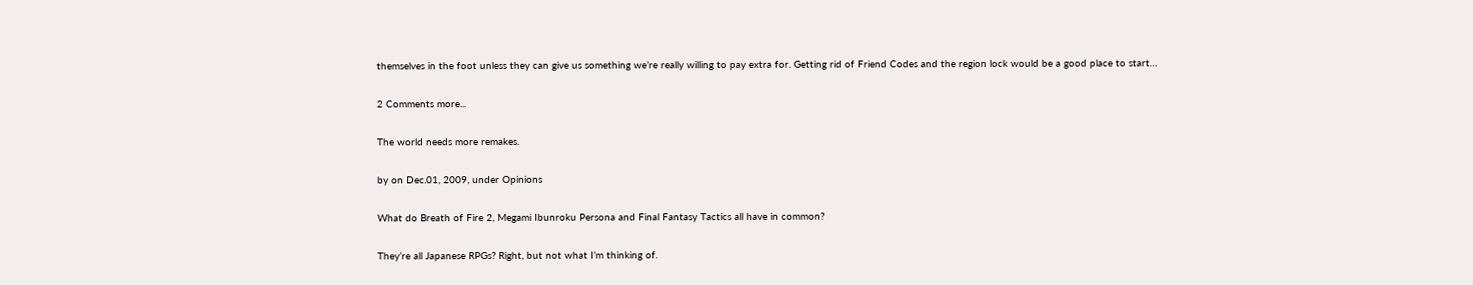themselves in the foot unless they can give us something we’re really willing to pay extra for. Getting rid of Friend Codes and the region lock would be a good place to start…

2 Comments more...

The world needs more remakes.

by on Dec.01, 2009, under Opinions

What do Breath of Fire 2, Megami Ibunroku Persona and Final Fantasy Tactics all have in common?

They’re all Japanese RPGs? Right, but not what I’m thinking of.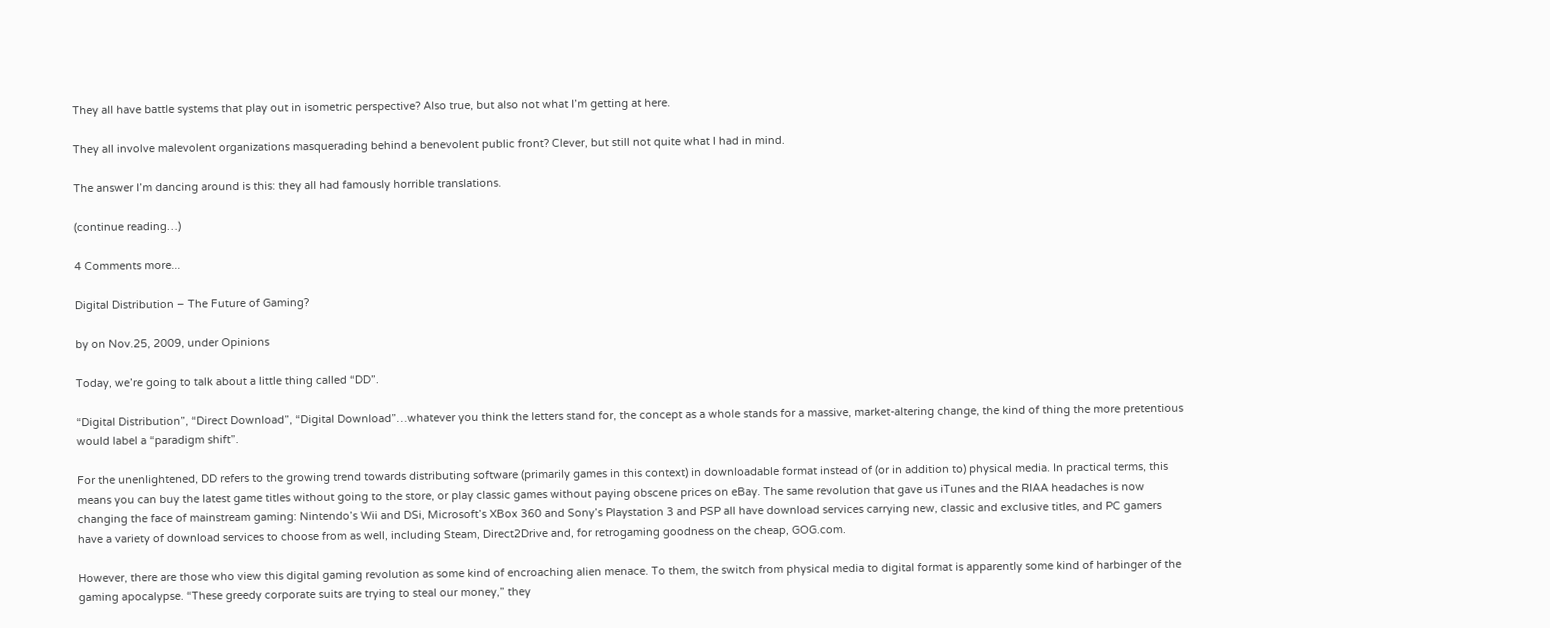They all have battle systems that play out in isometric perspective? Also true, but also not what I’m getting at here.

They all involve malevolent organizations masquerading behind a benevolent public front? Clever, but still not quite what I had in mind.

The answer I’m dancing around is this: they all had famously horrible translations.

(continue reading…)

4 Comments more...

Digital Distribution – The Future of Gaming?

by on Nov.25, 2009, under Opinions

Today, we’re going to talk about a little thing called “DD”.

“Digital Distribution”, “Direct Download”, “Digital Download”…whatever you think the letters stand for, the concept as a whole stands for a massive, market-altering change, the kind of thing the more pretentious would label a “paradigm shift”.

For the unenlightened, DD refers to the growing trend towards distributing software (primarily games in this context) in downloadable format instead of (or in addition to) physical media. In practical terms, this means you can buy the latest game titles without going to the store, or play classic games without paying obscene prices on eBay. The same revolution that gave us iTunes and the RIAA headaches is now changing the face of mainstream gaming: Nintendo’s Wii and DSi, Microsoft’s XBox 360 and Sony’s Playstation 3 and PSP all have download services carrying new, classic and exclusive titles, and PC gamers have a variety of download services to choose from as well, including Steam, Direct2Drive and, for retrogaming goodness on the cheap, GOG.com.

However, there are those who view this digital gaming revolution as some kind of encroaching alien menace. To them, the switch from physical media to digital format is apparently some kind of harbinger of the gaming apocalypse. “These greedy corporate suits are trying to steal our money,” they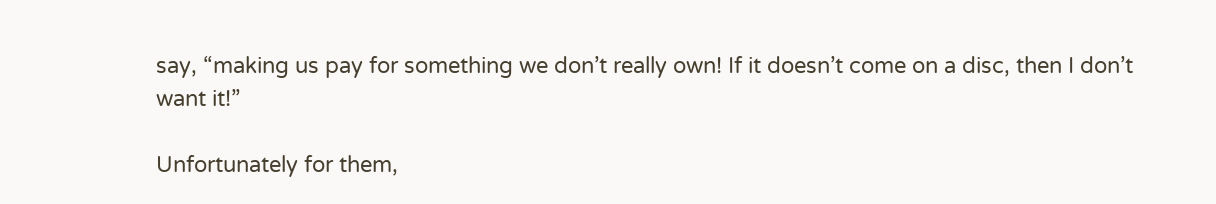say, “making us pay for something we don’t really own! If it doesn’t come on a disc, then I don’t want it!”

Unfortunately for them,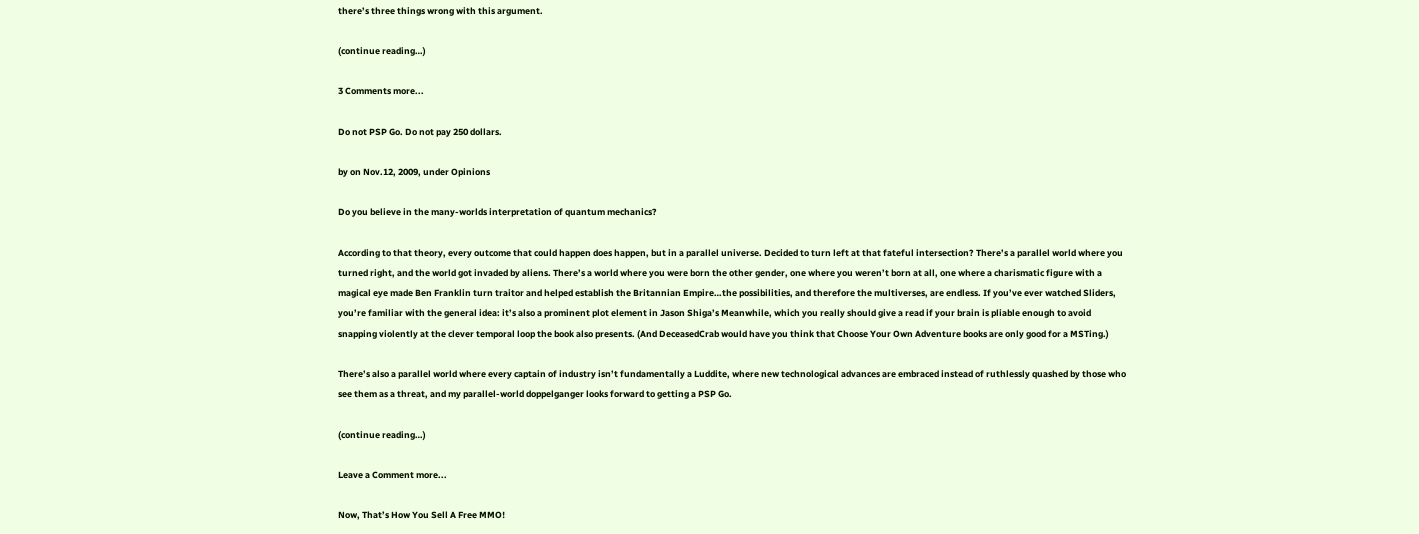there’s three things wrong with this argument.

(continue reading…)

3 Comments more...

Do not PSP Go. Do not pay 250 dollars.

by on Nov.12, 2009, under Opinions

Do you believe in the many-worlds interpretation of quantum mechanics?

According to that theory, every outcome that could happen does happen, but in a parallel universe. Decided to turn left at that fateful intersection? There’s a parallel world where you turned right, and the world got invaded by aliens. There’s a world where you were born the other gender, one where you weren’t born at all, one where a charismatic figure with a magical eye made Ben Franklin turn traitor and helped establish the Britannian Empire…the possibilities, and therefore the multiverses, are endless. If you’ve ever watched Sliders, you’re familiar with the general idea: it’s also a prominent plot element in Jason Shiga’s Meanwhile, which you really should give a read if your brain is pliable enough to avoid snapping violently at the clever temporal loop the book also presents. (And DeceasedCrab would have you think that Choose Your Own Adventure books are only good for a MSTing.)

There’s also a parallel world where every captain of industry isn’t fundamentally a Luddite, where new technological advances are embraced instead of ruthlessly quashed by those who see them as a threat, and my parallel-world doppelganger looks forward to getting a PSP Go.

(continue reading…)

Leave a Comment more...

Now, That’s How You Sell A Free MMO!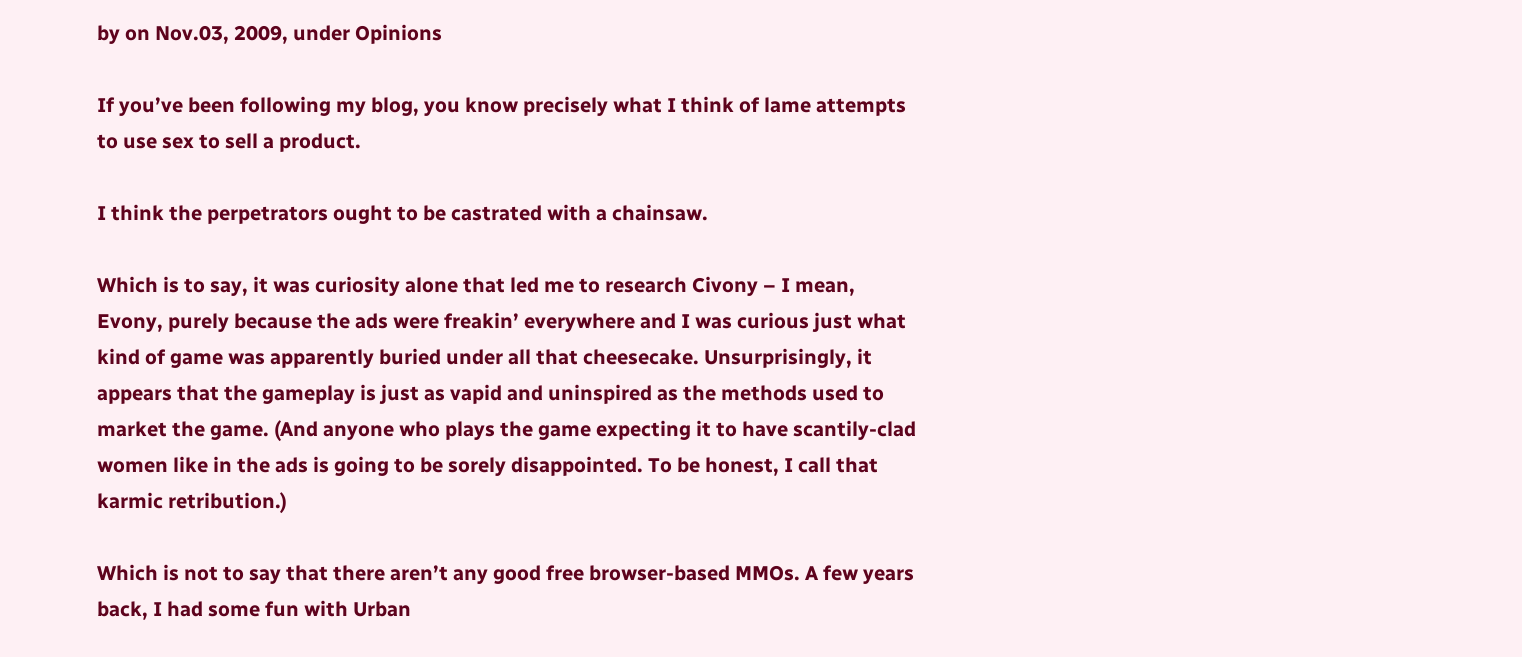by on Nov.03, 2009, under Opinions

If you’ve been following my blog, you know precisely what I think of lame attempts to use sex to sell a product.

I think the perpetrators ought to be castrated with a chainsaw.

Which is to say, it was curiosity alone that led me to research Civony – I mean, Evony, purely because the ads were freakin’ everywhere and I was curious just what kind of game was apparently buried under all that cheesecake. Unsurprisingly, it appears that the gameplay is just as vapid and uninspired as the methods used to market the game. (And anyone who plays the game expecting it to have scantily-clad women like in the ads is going to be sorely disappointed. To be honest, I call that karmic retribution.)

Which is not to say that there aren’t any good free browser-based MMOs. A few years back, I had some fun with Urban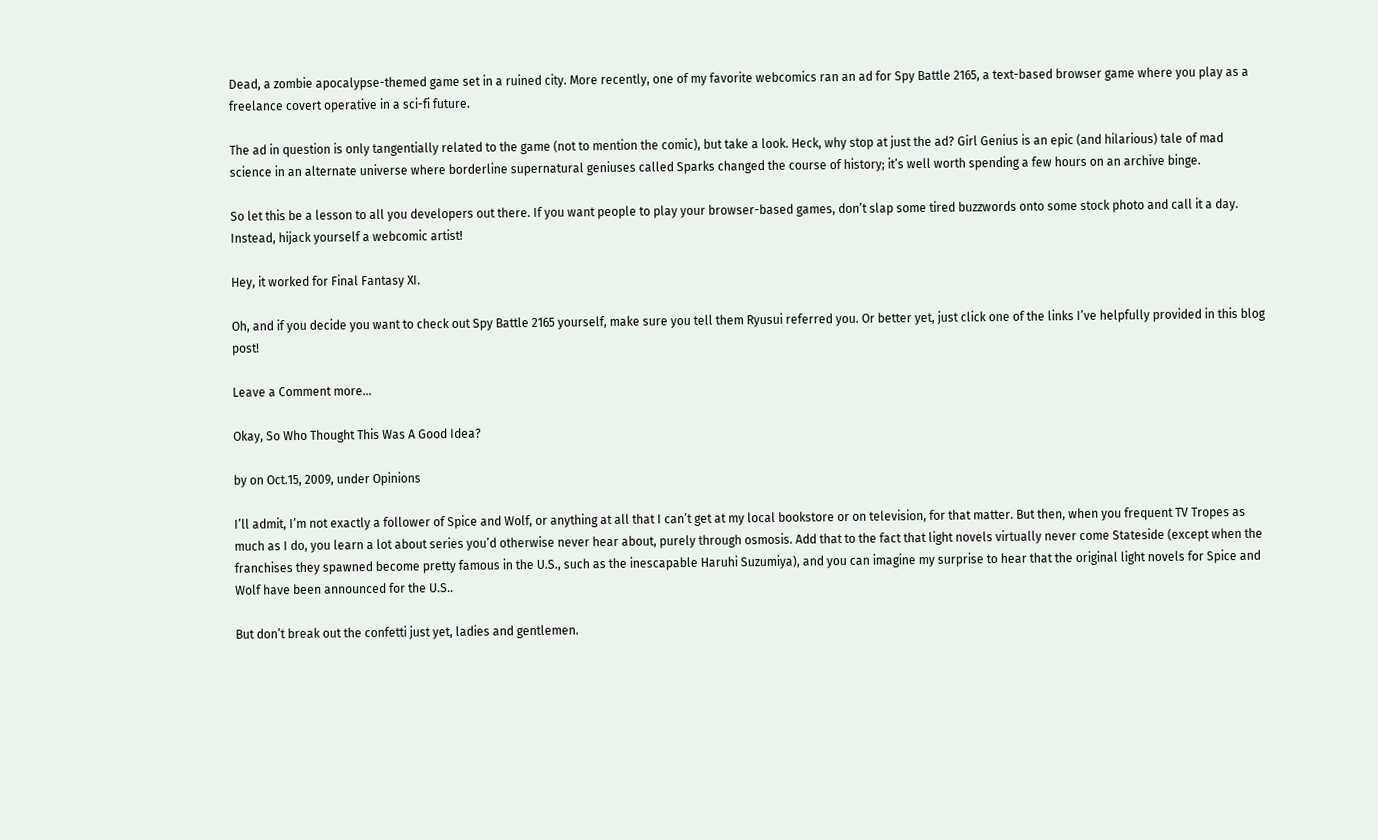Dead, a zombie apocalypse-themed game set in a ruined city. More recently, one of my favorite webcomics ran an ad for Spy Battle 2165, a text-based browser game where you play as a freelance covert operative in a sci-fi future.

The ad in question is only tangentially related to the game (not to mention the comic), but take a look. Heck, why stop at just the ad? Girl Genius is an epic (and hilarious) tale of mad science in an alternate universe where borderline supernatural geniuses called Sparks changed the course of history; it’s well worth spending a few hours on an archive binge.

So let this be a lesson to all you developers out there. If you want people to play your browser-based games, don’t slap some tired buzzwords onto some stock photo and call it a day. Instead, hijack yourself a webcomic artist!

Hey, it worked for Final Fantasy XI.

Oh, and if you decide you want to check out Spy Battle 2165 yourself, make sure you tell them Ryusui referred you. Or better yet, just click one of the links I’ve helpfully provided in this blog post!

Leave a Comment more...

Okay, So Who Thought This Was A Good Idea?

by on Oct.15, 2009, under Opinions

I’ll admit, I’m not exactly a follower of Spice and Wolf, or anything at all that I can’t get at my local bookstore or on television, for that matter. But then, when you frequent TV Tropes as much as I do, you learn a lot about series you’d otherwise never hear about, purely through osmosis. Add that to the fact that light novels virtually never come Stateside (except when the franchises they spawned become pretty famous in the U.S., such as the inescapable Haruhi Suzumiya), and you can imagine my surprise to hear that the original light novels for Spice and Wolf have been announced for the U.S..

But don’t break out the confetti just yet, ladies and gentlemen.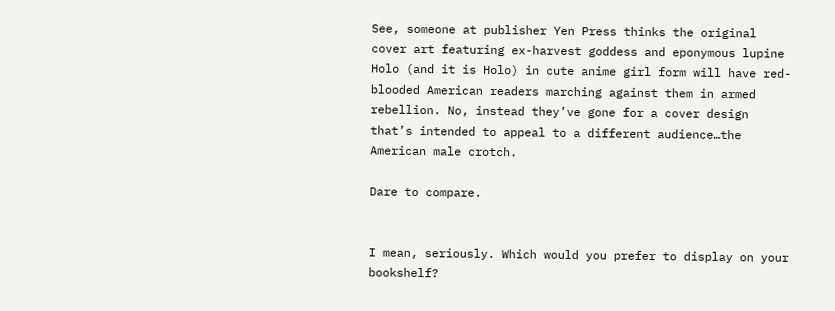See, someone at publisher Yen Press thinks the original cover art featuring ex-harvest goddess and eponymous lupine Holo (and it is Holo) in cute anime girl form will have red-blooded American readers marching against them in armed rebellion. No, instead they’ve gone for a cover design that’s intended to appeal to a different audience…the American male crotch.

Dare to compare.


I mean, seriously. Which would you prefer to display on your bookshelf?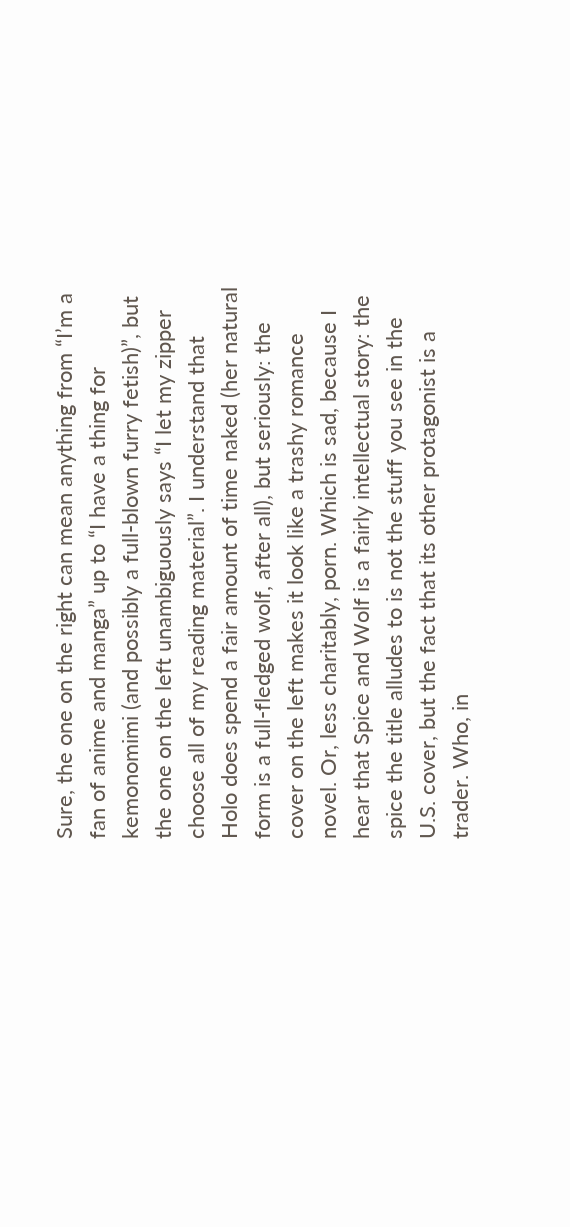Sure, the one on the right can mean anything from “I’m a fan of anime and manga” up to “I have a thing for kemonomimi (and possibly a full-blown furry fetish)”, but the one on the left unambiguously says “I let my zipper choose all of my reading material”. I understand that Holo does spend a fair amount of time naked (her natural form is a full-fledged wolf, after all), but seriously: the cover on the left makes it look like a trashy romance novel. Or, less charitably, porn. Which is sad, because I hear that Spice and Wolf is a fairly intellectual story: the spice the title alludes to is not the stuff you see in the U.S. cover, but the fact that its other protagonist is a trader. Who, in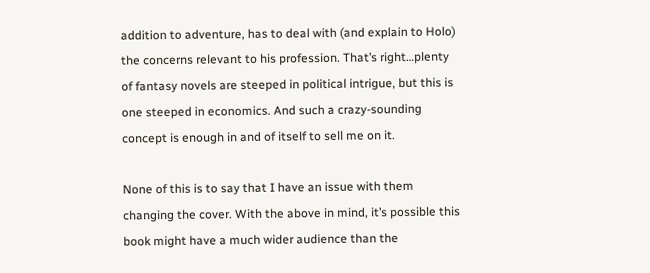addition to adventure, has to deal with (and explain to Holo) the concerns relevant to his profession. That’s right…plenty of fantasy novels are steeped in political intrigue, but this is one steeped in economics. And such a crazy-sounding concept is enough in and of itself to sell me on it.

None of this is to say that I have an issue with them changing the cover. With the above in mind, it’s possible this book might have a much wider audience than the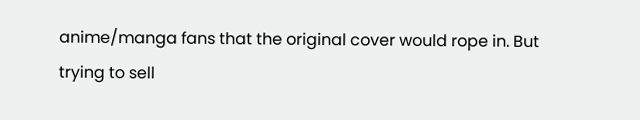anime/manga fans that the original cover would rope in. But trying to sell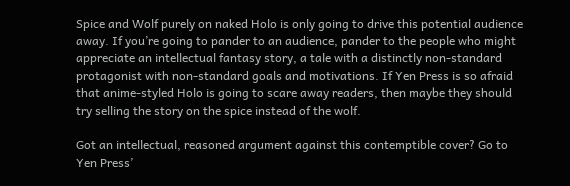Spice and Wolf purely on naked Holo is only going to drive this potential audience away. If you’re going to pander to an audience, pander to the people who might appreciate an intellectual fantasy story, a tale with a distinctly non-standard protagonist with non-standard goals and motivations. If Yen Press is so afraid that anime-styled Holo is going to scare away readers, then maybe they should try selling the story on the spice instead of the wolf.

Got an intellectual, reasoned argument against this contemptible cover? Go to Yen Press’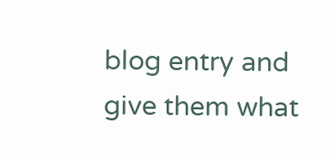blog entry and give them what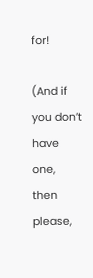for!

(And if you don’t have one, then please,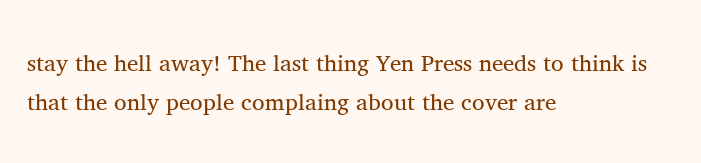stay the hell away! The last thing Yen Press needs to think is that the only people complaing about the cover are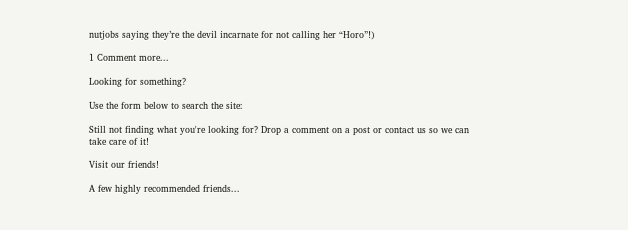nutjobs saying they’re the devil incarnate for not calling her “Horo”!)

1 Comment more...

Looking for something?

Use the form below to search the site:

Still not finding what you're looking for? Drop a comment on a post or contact us so we can take care of it!

Visit our friends!

A few highly recommended friends...